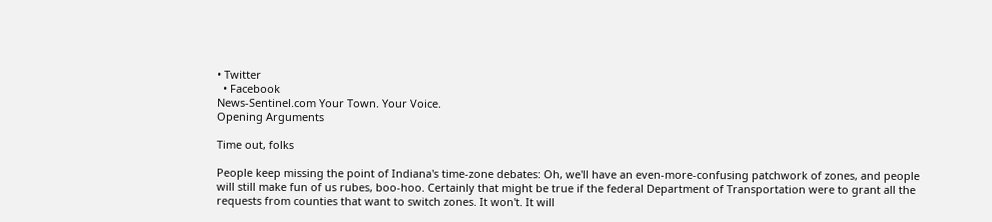• Twitter
  • Facebook
News-Sentinel.com Your Town. Your Voice.
Opening Arguments

Time out, folks

People keep missing the point of Indiana's time-zone debates: Oh, we'll have an even-more-confusing patchwork of zones, and people will still make fun of us rubes, boo-hoo. Certainly that might be true if the federal Department of Transportation were to grant all the requests from counties that want to switch zones. It won't. It will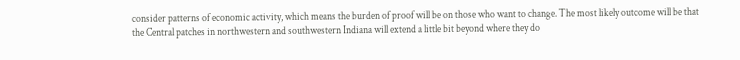consider patterns of economic activity, which means the burden of proof will be on those who want to change. The most likely outcome will be that the Central patches in northwestern and southwestern Indiana will extend a little bit beyond where they do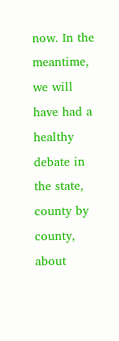now. In the meantime, we will have had a healthy debate in the state, county by county, about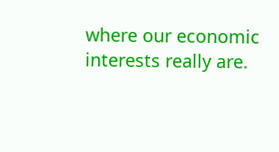where our economic interests really are.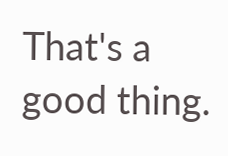That's a good thing.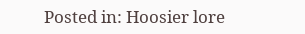Posted in: Hoosier lore